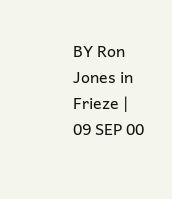BY Ron Jones in Frieze | 09 SEP 00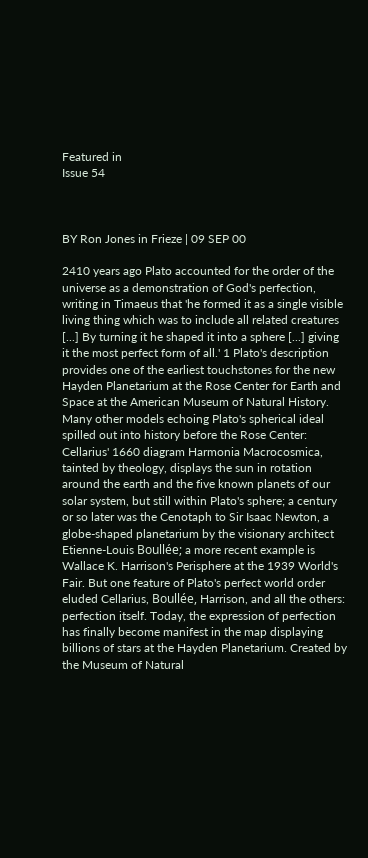Featured in
Issue 54



BY Ron Jones in Frieze | 09 SEP 00

2410 years ago Plato accounted for the order of the universe as a demonstration of God's perfection, writing in Timaeus that 'he formed it as a single visible living thing which was to include all related creatures [...] By turning it he shaped it into a sphere [...] giving it the most perfect form of all.' 1 Plato's description provides one of the earliest touchstones for the new Hayden Planetarium at the Rose Center for Earth and Space at the American Museum of Natural History. Many other models echoing Plato's spherical ideal spilled out into history before the Rose Center: Cellarius' 1660 diagram Harmonia Macrocosmica, tainted by theology, displays the sun in rotation around the earth and the five known planets of our solar system, but still within Plato's sphere; a century or so later was the Cenotaph to Sir Isaac Newton, a globe-shaped planetarium by the visionary architect Etienne-Louis Boullée; a more recent example is Wallace K. Harrison's Perisphere at the 1939 World's Fair. But one feature of Plato's perfect world order eluded Cellarius, Boullée, Harrison, and all the others: perfection itself. Today, the expression of perfection has finally become manifest in the map displaying billions of stars at the Hayden Planetarium. Created by the Museum of Natural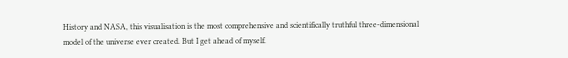History and NASA, this visualisation is the most comprehensive and scientifically truthful three-dimensional model of the universe ever created. But I get ahead of myself.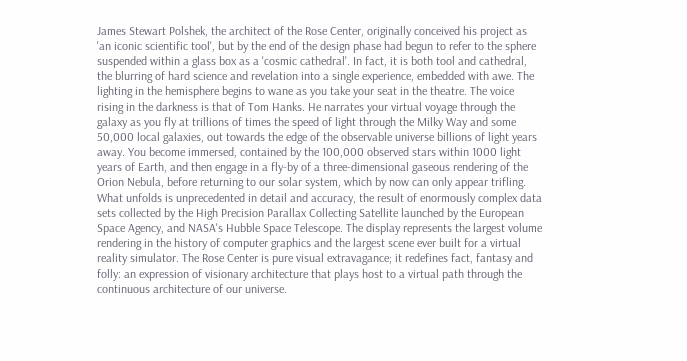James Stewart Polshek, the architect of the Rose Center, originally conceived his project as 'an iconic scientific tool', but by the end of the design phase had begun to refer to the sphere suspended within a glass box as a 'cosmic cathedral'. In fact, it is both tool and cathedral, the blurring of hard science and revelation into a single experience, embedded with awe. The lighting in the hemisphere begins to wane as you take your seat in the theatre. The voice rising in the darkness is that of Tom Hanks. He narrates your virtual voyage through the galaxy as you fly at trillions of times the speed of light through the Milky Way and some 50,000 local galaxies, out towards the edge of the observable universe billions of light years away. You become immersed, contained by the 100,000 observed stars within 1000 light years of Earth, and then engage in a fly-by of a three-dimensional gaseous rendering of the Orion Nebula, before returning to our solar system, which by now can only appear trifling. What unfolds is unprecedented in detail and accuracy, the result of enormously complex data sets collected by the High Precision Parallax Collecting Satellite launched by the European Space Agency, and NASA's Hubble Space Telescope. The display represents the largest volume rendering in the history of computer graphics and the largest scene ever built for a virtual reality simulator. The Rose Center is pure visual extravagance; it redefines fact, fantasy and folly: an expression of visionary architecture that plays host to a virtual path through the continuous architecture of our universe.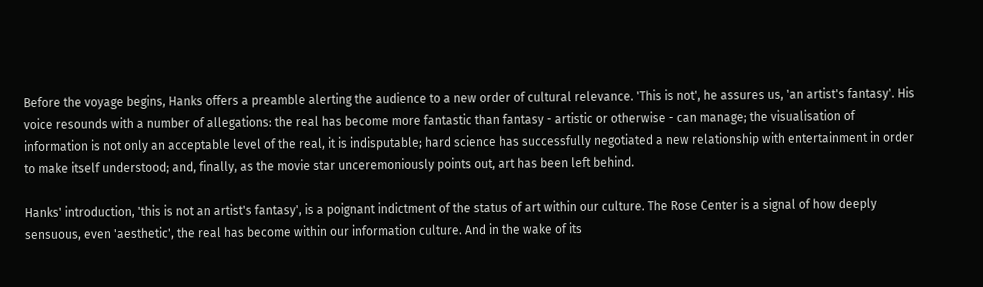Before the voyage begins, Hanks offers a preamble alerting the audience to a new order of cultural relevance. 'This is not', he assures us, 'an artist's fantasy'. His voice resounds with a number of allegations: the real has become more fantastic than fantasy - artistic or otherwise - can manage; the visualisation of information is not only an acceptable level of the real, it is indisputable; hard science has successfully negotiated a new relationship with entertainment in order to make itself understood; and, finally, as the movie star unceremoniously points out, art has been left behind.

Hanks' introduction, 'this is not an artist's fantasy', is a poignant indictment of the status of art within our culture. The Rose Center is a signal of how deeply sensuous, even 'aesthetic', the real has become within our information culture. And in the wake of its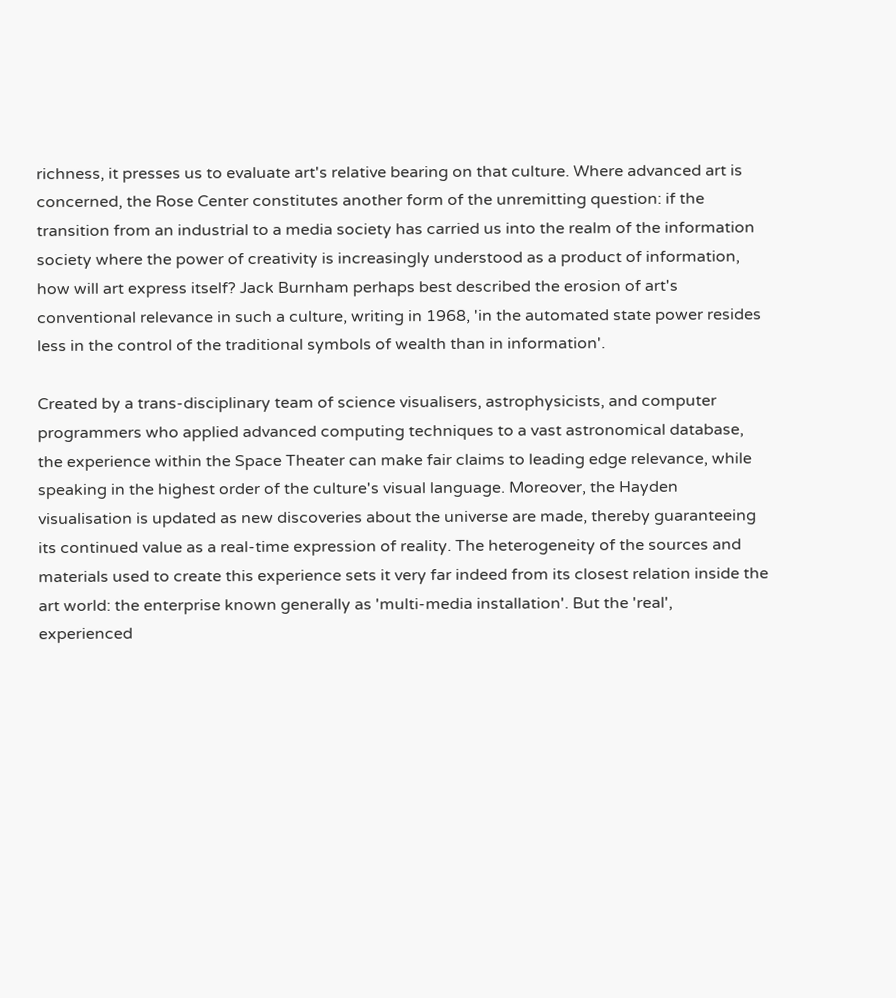richness, it presses us to evaluate art's relative bearing on that culture. Where advanced art is concerned, the Rose Center constitutes another form of the unremitting question: if the transition from an industrial to a media society has carried us into the realm of the information society where the power of creativity is increasingly understood as a product of information, how will art express itself? Jack Burnham perhaps best described the erosion of art's conventional relevance in such a culture, writing in 1968, 'in the automated state power resides less in the control of the traditional symbols of wealth than in information'.

Created by a trans-disciplinary team of science visualisers, astrophysicists, and computer programmers who applied advanced computing techniques to a vast astronomical database, the experience within the Space Theater can make fair claims to leading edge relevance, while speaking in the highest order of the culture's visual language. Moreover, the Hayden visualisation is updated as new discoveries about the universe are made, thereby guaranteeing its continued value as a real-time expression of reality. The heterogeneity of the sources and materials used to create this experience sets it very far indeed from its closest relation inside the art world: the enterprise known generally as 'multi-media installation'. But the 'real', experienced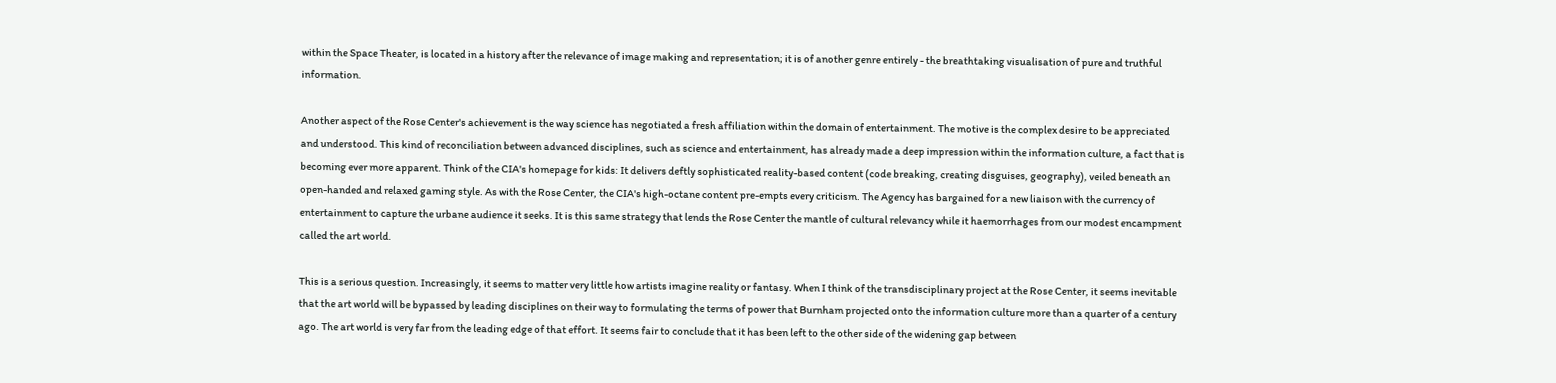within the Space Theater, is located in a history after the relevance of image making and representation; it is of another genre entirely - the breathtaking visualisation of pure and truthful information.

Another aspect of the Rose Center's achievement is the way science has negotiated a fresh affiliation within the domain of entertainment. The motive is the complex desire to be appreciated and understood. This kind of reconciliation between advanced disciplines, such as science and entertainment, has already made a deep impression within the information culture, a fact that is becoming ever more apparent. Think of the CIA's homepage for kids: It delivers deftly sophisticated reality-based content (code breaking, creating disguises, geography), veiled beneath an open-handed and relaxed gaming style. As with the Rose Center, the CIA's high-octane content pre-empts every criticism. The Agency has bargained for a new liaison with the currency of entertainment to capture the urbane audience it seeks. It is this same strategy that lends the Rose Center the mantle of cultural relevancy while it haemorrhages from our modest encampment called the art world.

This is a serious question. Increasingly, it seems to matter very little how artists imagine reality or fantasy. When I think of the transdisciplinary project at the Rose Center, it seems inevitable that the art world will be bypassed by leading disciplines on their way to formulating the terms of power that Burnham projected onto the information culture more than a quarter of a century ago. The art world is very far from the leading edge of that effort. It seems fair to conclude that it has been left to the other side of the widening gap between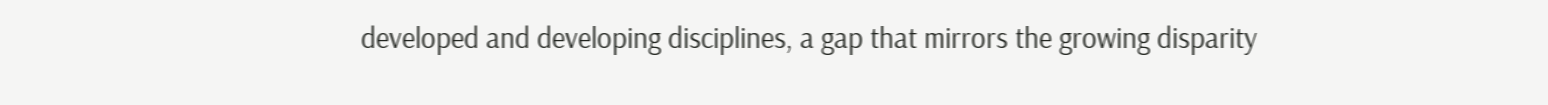developed and developing disciplines, a gap that mirrors the growing disparity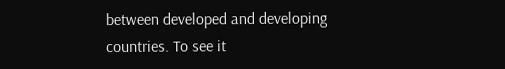between developed and developing countries. To see it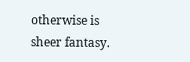otherwise is sheer fantasy.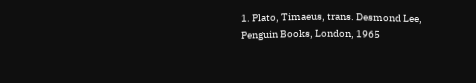1. Plato, Timaeus, trans. Desmond Lee, Penguin Books, London, 1965